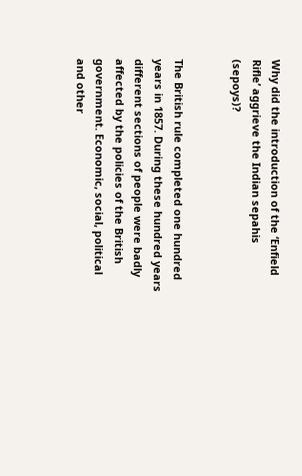Why did the introduction of the ‘Enfield Rifle’ aggrieve the Indian sepahis (sepoys)?


The British rule completed one hundred years in 1857. During these hundred years different sections of people were badly affected by the policies of the British government. Economic, social, political and other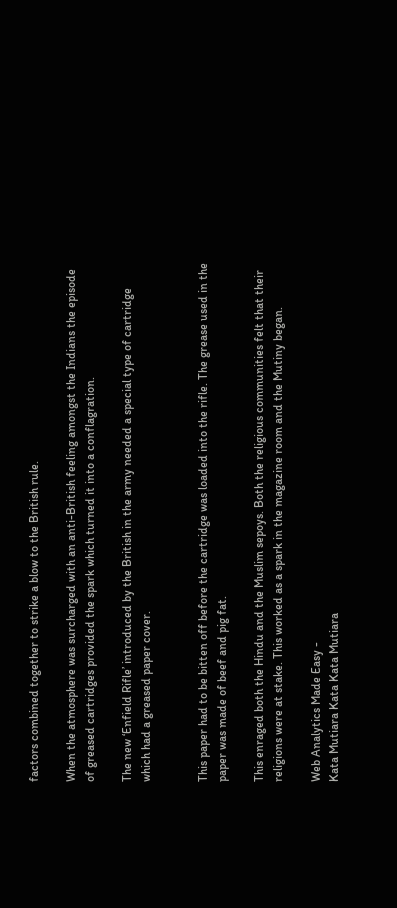factors combined together to strike a blow to the British rule.

When the atmosphere was surcharged with an anti-British feeling amongst the Indians the episode of greased cartridges provided the spark which turned it into a conflagration.

The new ‘Enfield Rifle’ introduced by the British in the army needed a special type of cartridge which had a greased paper cover.


This paper had to be bitten off before the cartridge was loaded into the rifle. The grease used in the paper was made of beef and pig fat.

This enraged both the Hindu and the Muslim sepoys. Both the religious communities felt that their religions were at stake. This worked as a spark in the magazine room and the Mutiny began.

Web Analytics Made Easy -
Kata Mutiara Kata Kata Mutiara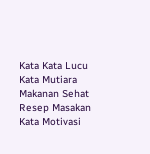Kata Kata Lucu Kata Mutiara Makanan Sehat Resep Masakan Kata Motivasi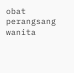obat perangsang wanita